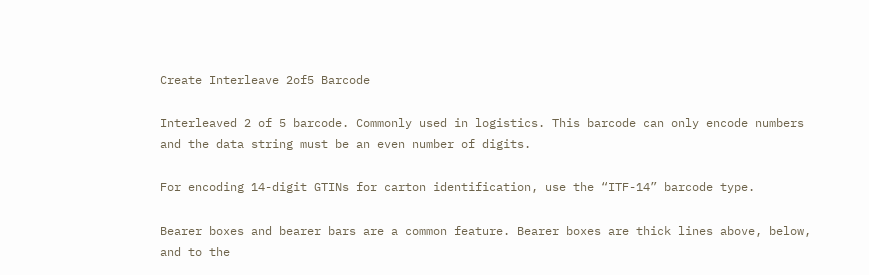Create Interleave 2of5 Barcode

Interleaved 2 of 5 barcode. Commonly used in logistics. This barcode can only encode numbers and the data string must be an even number of digits.

For encoding 14-digit GTINs for carton identification, use the “ITF-14” barcode type.

Bearer boxes and bearer bars are a common feature. Bearer boxes are thick lines above, below, and to the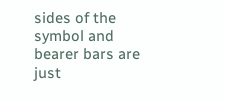sides of the symbol and bearer bars are just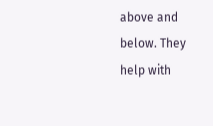above and below. They help with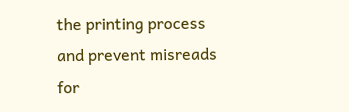the printing process and prevent misreads for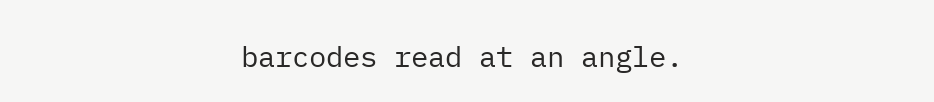barcodes read at an angle.